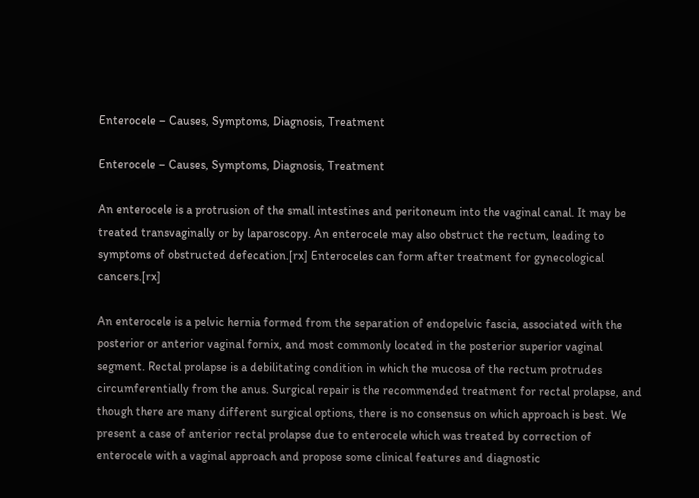Enterocele – Causes, Symptoms, Diagnosis, Treatment

Enterocele – Causes, Symptoms, Diagnosis, Treatment

An enterocele is a protrusion of the small intestines and peritoneum into the vaginal canal. It may be treated transvaginally or by laparoscopy. An enterocele may also obstruct the rectum, leading to symptoms of obstructed defecation.[rx] Enteroceles can form after treatment for gynecological cancers.[rx]

An enterocele is a pelvic hernia formed from the separation of endopelvic fascia, associated with the posterior or anterior vaginal fornix, and most commonly located in the posterior superior vaginal segment. Rectal prolapse is a debilitating condition in which the mucosa of the rectum protrudes circumferentially from the anus. Surgical repair is the recommended treatment for rectal prolapse, and though there are many different surgical options, there is no consensus on which approach is best. We present a case of anterior rectal prolapse due to enterocele which was treated by correction of enterocele with a vaginal approach and propose some clinical features and diagnostic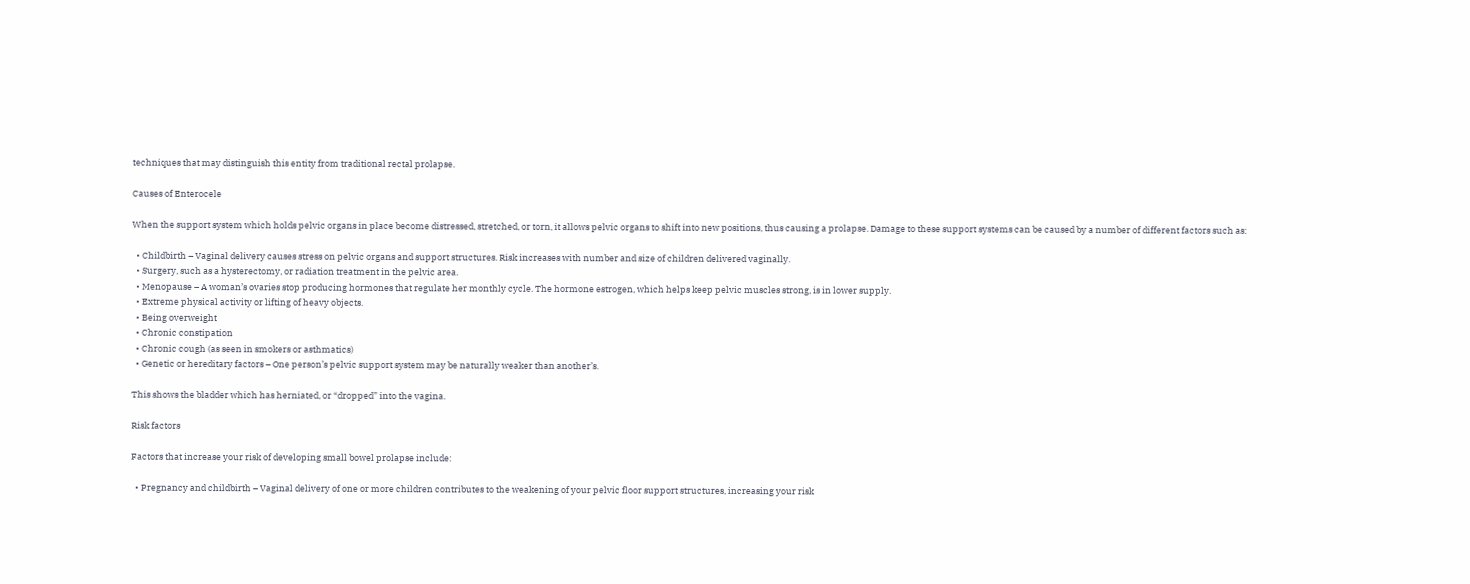techniques that may distinguish this entity from traditional rectal prolapse.

Causes of Enterocele

When the support system which holds pelvic organs in place become distressed, stretched, or torn, it allows pelvic organs to shift into new positions, thus causing a prolapse. Damage to these support systems can be caused by a number of different factors such as:

  • Childbirth – Vaginal delivery causes stress on pelvic organs and support structures. Risk increases with number and size of children delivered vaginally.
  • Surgery, such as a hysterectomy, or radiation treatment in the pelvic area.
  • Menopause – A woman’s ovaries stop producing hormones that regulate her monthly cycle. The hormone estrogen, which helps keep pelvic muscles strong, is in lower supply.
  • Extreme physical activity or lifting of heavy objects.
  • Being overweight
  • Chronic constipation
  • Chronic cough (as seen in smokers or asthmatics)
  • Genetic or hereditary factors – One person’s pelvic support system may be naturally weaker than another’s.

This shows the bladder which has herniated, or “dropped” into the vagina.

Risk factors

Factors that increase your risk of developing small bowel prolapse include:

  • Pregnancy and childbirth – Vaginal delivery of one or more children contributes to the weakening of your pelvic floor support structures, increasing your risk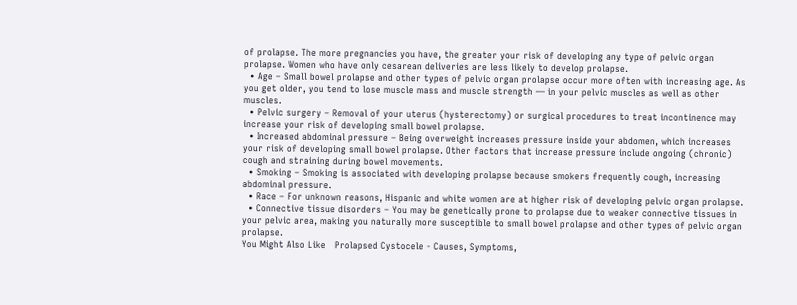of prolapse. The more pregnancies you have, the greater your risk of developing any type of pelvic organ prolapse. Women who have only cesarean deliveries are less likely to develop prolapse.
  • Age – Small bowel prolapse and other types of pelvic organ prolapse occur more often with increasing age. As you get older, you tend to lose muscle mass and muscle strength — in your pelvic muscles as well as other muscles.
  • Pelvic surgery – Removal of your uterus (hysterectomy) or surgical procedures to treat incontinence may increase your risk of developing small bowel prolapse.
  • Increased abdominal pressure – Being overweight increases pressure inside your abdomen, which increases your risk of developing small bowel prolapse. Other factors that increase pressure include ongoing (chronic) cough and straining during bowel movements.
  • Smoking – Smoking is associated with developing prolapse because smokers frequently cough, increasing abdominal pressure.
  • Race – For unknown reasons, Hispanic and white women are at higher risk of developing pelvic organ prolapse.
  • Connective tissue disorders – You may be genetically prone to prolapse due to weaker connective tissues in your pelvic area, making you naturally more susceptible to small bowel prolapse and other types of pelvic organ prolapse.
You Might Also Like   Prolapsed Cystocele - Causes, Symptoms,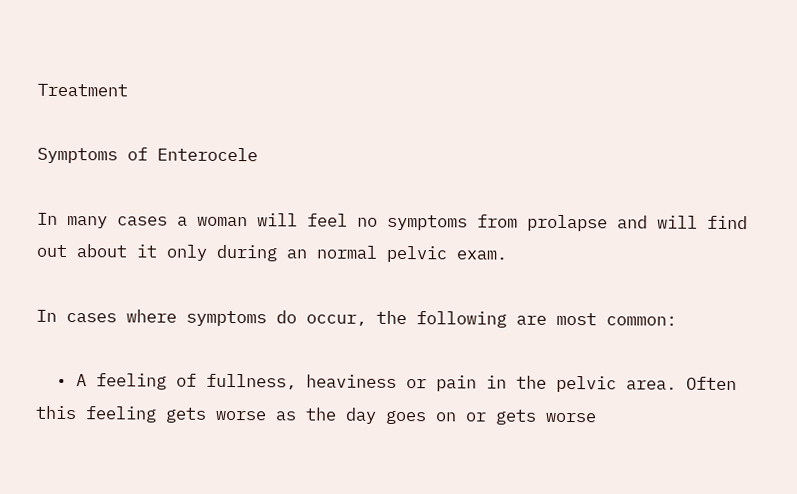Treatment

Symptoms of Enterocele

In many cases a woman will feel no symptoms from prolapse and will find out about it only during an normal pelvic exam.

In cases where symptoms do occur, the following are most common:

  • A feeling of fullness, heaviness or pain in the pelvic area. Often this feeling gets worse as the day goes on or gets worse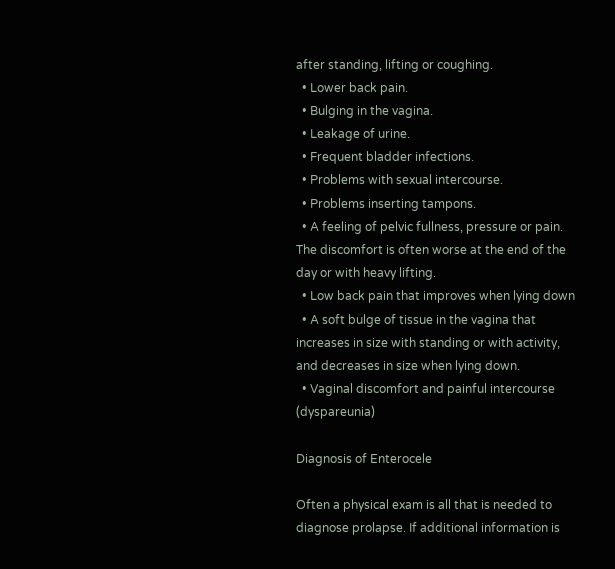after standing, lifting or coughing.
  • Lower back pain.
  • Bulging in the vagina.
  • Leakage of urine.
  • Frequent bladder infections.
  • Problems with sexual intercourse.
  • Problems inserting tampons.
  • A feeling of pelvic fullness, pressure or pain. The discomfort is often worse at the end of the day or with heavy lifting.
  • Low back pain that improves when lying down
  • A soft bulge of tissue in the vagina that increases in size with standing or with activity, and decreases in size when lying down.
  • Vaginal discomfort and painful intercourse (dyspareunia)

Diagnosis of Enterocele

Often a physical exam is all that is needed to diagnose prolapse. If additional information is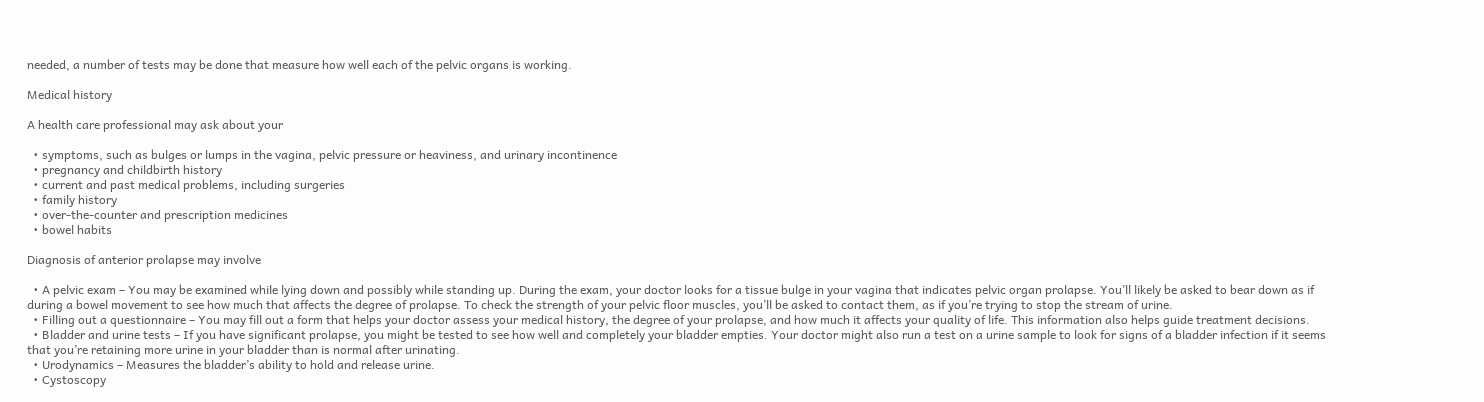needed, a number of tests may be done that measure how well each of the pelvic organs is working.

Medical history

A health care professional may ask about your

  • symptoms, such as bulges or lumps in the vagina, pelvic pressure or heaviness, and urinary incontinence
  • pregnancy and childbirth history
  • current and past medical problems, including surgeries
  • family history
  • over-the-counter and prescription medicines
  • bowel habits

Diagnosis of anterior prolapse may involve

  • A pelvic exam – You may be examined while lying down and possibly while standing up. During the exam, your doctor looks for a tissue bulge in your vagina that indicates pelvic organ prolapse. You’ll likely be asked to bear down as if during a bowel movement to see how much that affects the degree of prolapse. To check the strength of your pelvic floor muscles, you’ll be asked to contact them, as if you’re trying to stop the stream of urine.
  • Filling out a questionnaire – You may fill out a form that helps your doctor assess your medical history, the degree of your prolapse, and how much it affects your quality of life. This information also helps guide treatment decisions.
  • Bladder and urine tests – If you have significant prolapse, you might be tested to see how well and completely your bladder empties. Your doctor might also run a test on a urine sample to look for signs of a bladder infection if it seems that you’re retaining more urine in your bladder than is normal after urinating.
  • Urodynamics – Measures the bladder’s ability to hold and release urine.
  • Cystoscopy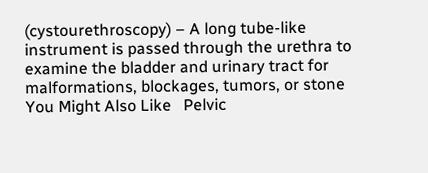(cystourethroscopy) – A long tube-like instrument is passed through the urethra to examine the bladder and urinary tract for malformations, blockages, tumors, or stone
You Might Also Like   Pelvic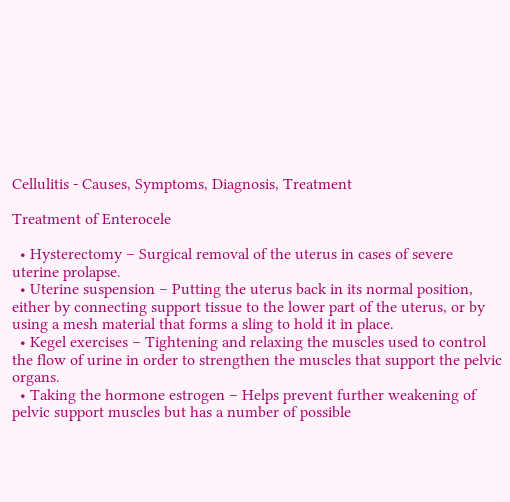Cellulitis - Causes, Symptoms, Diagnosis, Treatment

Treatment of Enterocele

  • Hysterectomy – Surgical removal of the uterus in cases of severe uterine prolapse.
  • Uterine suspension – Putting the uterus back in its normal position, either by connecting support tissue to the lower part of the uterus, or by using a mesh material that forms a sling to hold it in place.
  • Kegel exercises – Tightening and relaxing the muscles used to control the flow of urine in order to strengthen the muscles that support the pelvic organs.
  • Taking the hormone estrogen – Helps prevent further weakening of pelvic support muscles but has a number of possible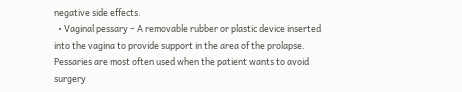negative side effects.
  • Vaginal pessary – A removable rubber or plastic device inserted into the vagina to provide support in the area of the prolapse. Pessaries are most often used when the patient wants to avoid surgery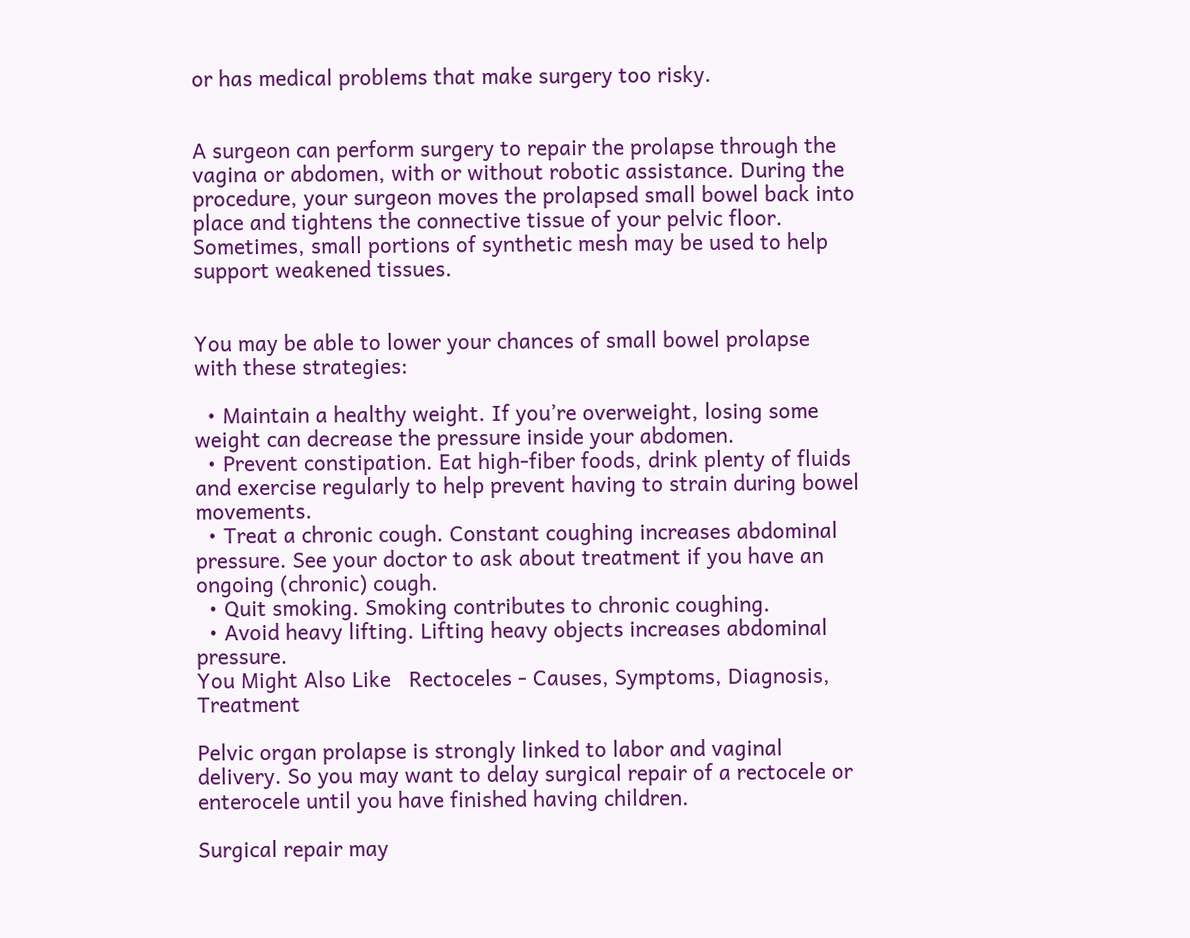or has medical problems that make surgery too risky.


A surgeon can perform surgery to repair the prolapse through the vagina or abdomen, with or without robotic assistance. During the procedure, your surgeon moves the prolapsed small bowel back into place and tightens the connective tissue of your pelvic floor. Sometimes, small portions of synthetic mesh may be used to help support weakened tissues.


You may be able to lower your chances of small bowel prolapse with these strategies:

  • Maintain a healthy weight. If you’re overweight, losing some weight can decrease the pressure inside your abdomen.
  • Prevent constipation. Eat high-fiber foods, drink plenty of fluids and exercise regularly to help prevent having to strain during bowel movements.
  • Treat a chronic cough. Constant coughing increases abdominal pressure. See your doctor to ask about treatment if you have an ongoing (chronic) cough.
  • Quit smoking. Smoking contributes to chronic coughing.
  • Avoid heavy lifting. Lifting heavy objects increases abdominal pressure.
You Might Also Like   Rectoceles - Causes, Symptoms, Diagnosis, Treatment

Pelvic organ prolapse is strongly linked to labor and vaginal delivery. So you may want to delay surgical repair of a rectocele or enterocele until you have finished having children.

Surgical repair may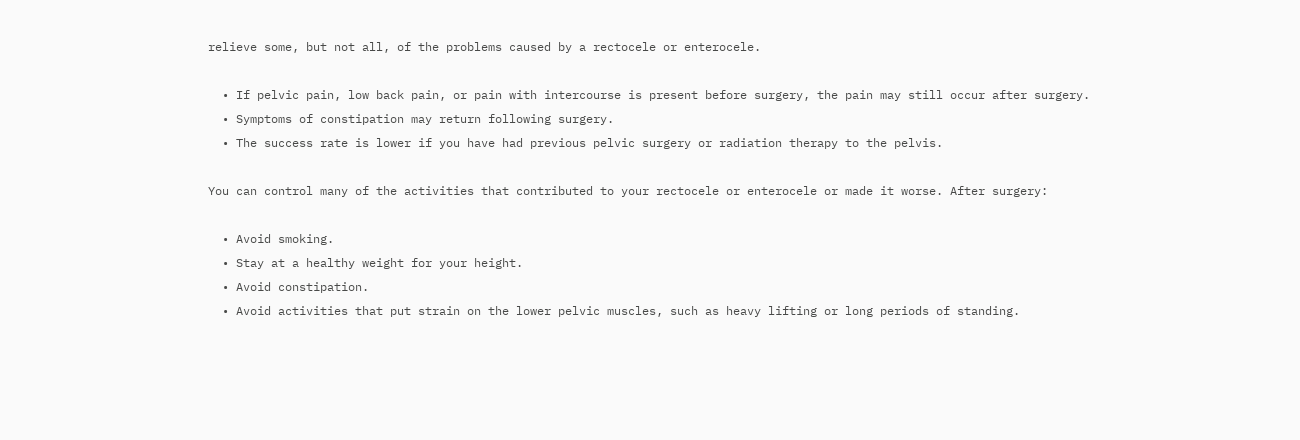relieve some, but not all, of the problems caused by a rectocele or enterocele.

  • If pelvic pain, low back pain, or pain with intercourse is present before surgery, the pain may still occur after surgery.
  • Symptoms of constipation may return following surgery.
  • The success rate is lower if you have had previous pelvic surgery or radiation therapy to the pelvis.

You can control many of the activities that contributed to your rectocele or enterocele or made it worse. After surgery:

  • Avoid smoking.
  • Stay at a healthy weight for your height.
  • Avoid constipation.
  • Avoid activities that put strain on the lower pelvic muscles, such as heavy lifting or long periods of standing.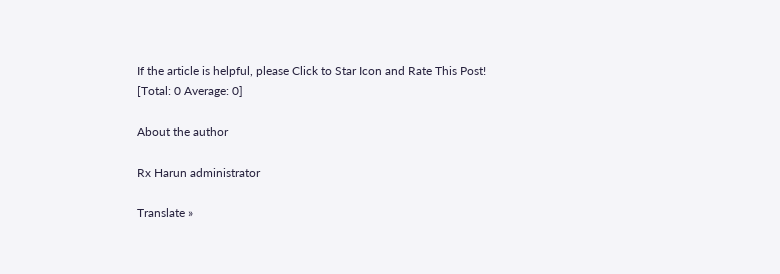If the article is helpful, please Click to Star Icon and Rate This Post!
[Total: 0 Average: 0]

About the author

Rx Harun administrator

Translate »